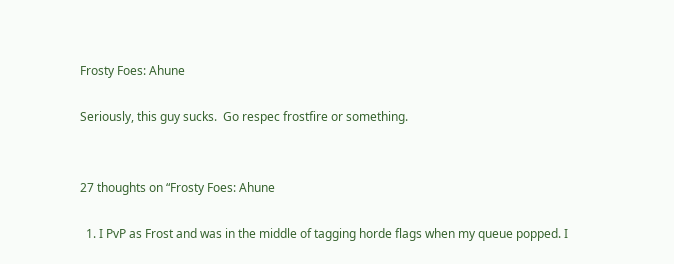Frosty Foes: Ahune

Seriously, this guy sucks.  Go respec frostfire or something.


27 thoughts on “Frosty Foes: Ahune

  1. I PvP as Frost and was in the middle of tagging horde flags when my queue popped. I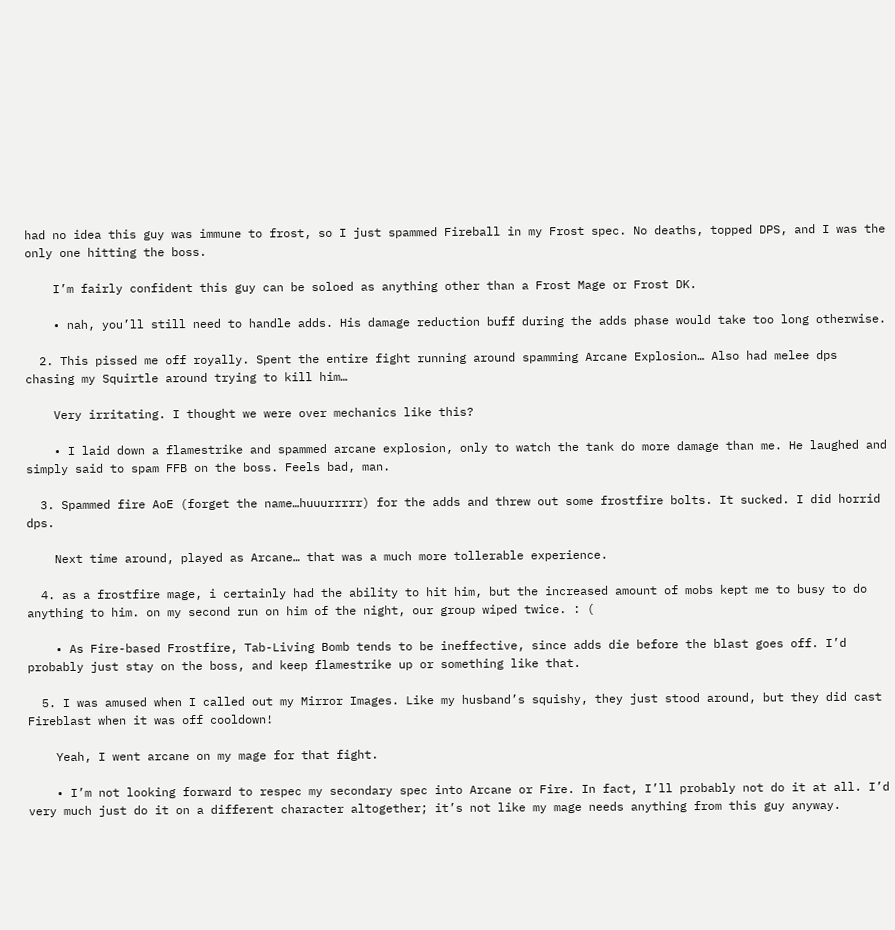had no idea this guy was immune to frost, so I just spammed Fireball in my Frost spec. No deaths, topped DPS, and I was the only one hitting the boss.

    I’m fairly confident this guy can be soloed as anything other than a Frost Mage or Frost DK.

    • nah, you’ll still need to handle adds. His damage reduction buff during the adds phase would take too long otherwise.

  2. This pissed me off royally. Spent the entire fight running around spamming Arcane Explosion… Also had melee dps chasing my Squirtle around trying to kill him…

    Very irritating. I thought we were over mechanics like this?

    • I laid down a flamestrike and spammed arcane explosion, only to watch the tank do more damage than me. He laughed and simply said to spam FFB on the boss. Feels bad, man.

  3. Spammed fire AoE (forget the name…huuurrrrr) for the adds and threw out some frostfire bolts. It sucked. I did horrid dps.

    Next time around, played as Arcane… that was a much more tollerable experience.

  4. as a frostfire mage, i certainly had the ability to hit him, but the increased amount of mobs kept me to busy to do anything to him. on my second run on him of the night, our group wiped twice. : (

    • As Fire-based Frostfire, Tab-Living Bomb tends to be ineffective, since adds die before the blast goes off. I’d probably just stay on the boss, and keep flamestrike up or something like that.

  5. I was amused when I called out my Mirror Images. Like my husband’s squishy, they just stood around, but they did cast Fireblast when it was off cooldown!

    Yeah, I went arcane on my mage for that fight.

    • I’m not looking forward to respec my secondary spec into Arcane or Fire. In fact, I’ll probably not do it at all. I’d very much just do it on a different character altogether; it’s not like my mage needs anything from this guy anyway.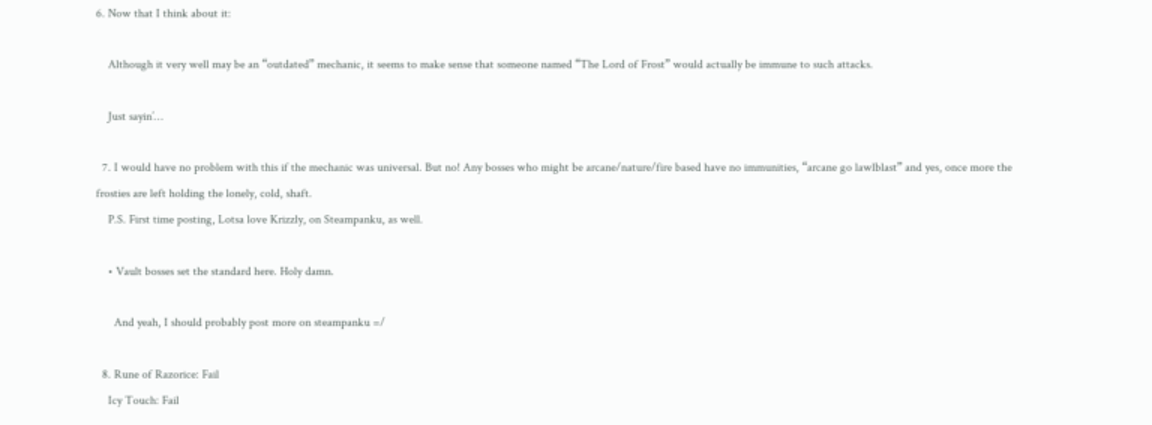6. Now that I think about it:

    Although it very well may be an “outdated” mechanic, it seems to make sense that someone named “The Lord of Frost” would actually be immune to such attacks.

    Just sayin’…

  7. I would have no problem with this if the mechanic was universal. But no! Any bosses who might be arcane/nature/fire based have no immunities, “arcane go lawlblast” and yes, once more the frosties are left holding the lonely, cold, shaft.
    P.S. First time posting, Lotsa love Krizzly, on Steampanku, as well.

    • Vault bosses set the standard here. Holy damn.

      And yeah, I should probably post more on steampanku =/

  8. Rune of Razorice: Fail
    Icy Touch: Fail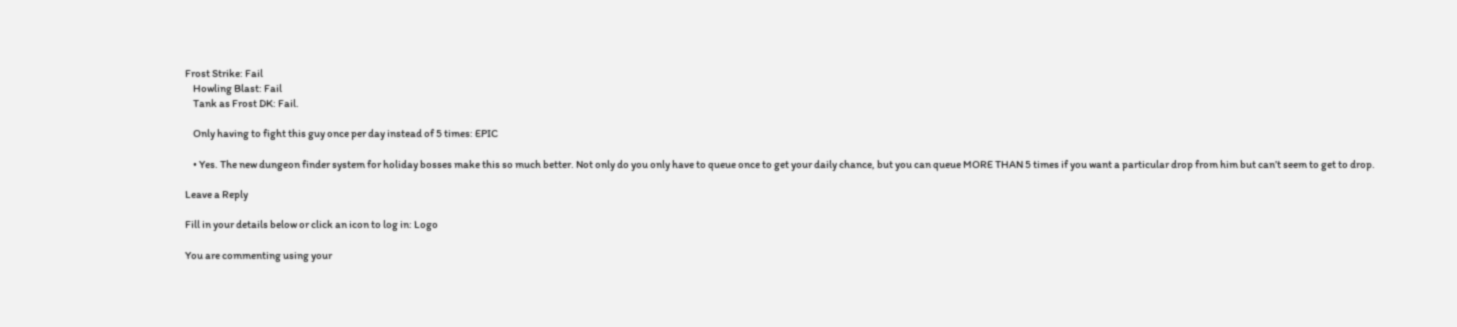Frost Strike: Fail
    Howling Blast: Fail
    Tank as Frost DK: Fail.

    Only having to fight this guy once per day instead of 5 times: EPIC

    • Yes. The new dungeon finder system for holiday bosses make this so much better. Not only do you only have to queue once to get your daily chance, but you can queue MORE THAN 5 times if you want a particular drop from him but can’t seem to get to drop.

Leave a Reply

Fill in your details below or click an icon to log in: Logo

You are commenting using your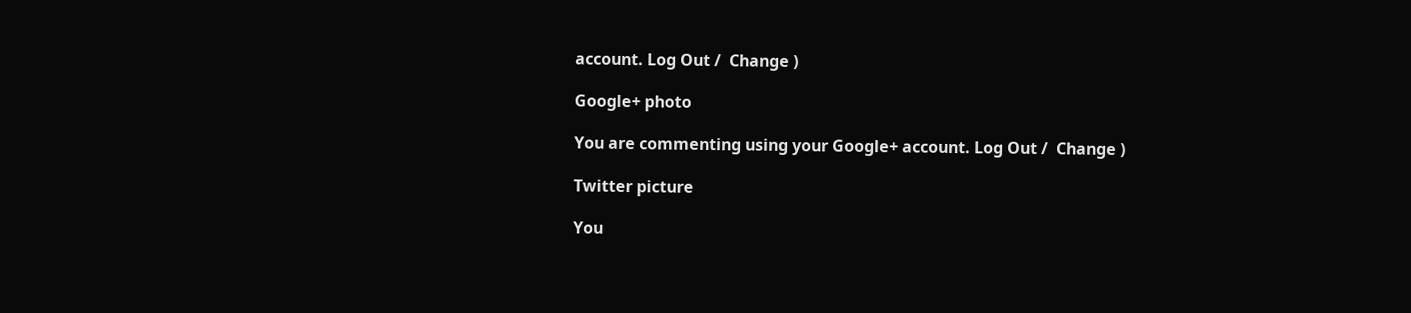account. Log Out /  Change )

Google+ photo

You are commenting using your Google+ account. Log Out /  Change )

Twitter picture

You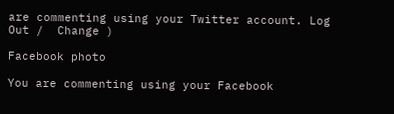are commenting using your Twitter account. Log Out /  Change )

Facebook photo

You are commenting using your Facebook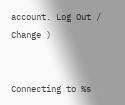account. Log Out /  Change )


Connecting to %s